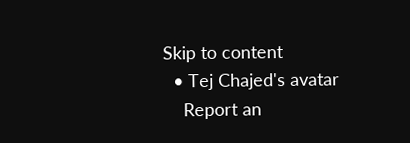Skip to content
  • Tej Chajed's avatar
    Report an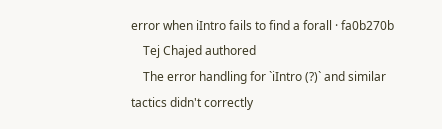error when iIntro fails to find a forall · fa0b270b
    Tej Chajed authored
    The error handling for `iIntro (?)` and similar tactics didn't correctly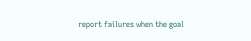report failures when the goal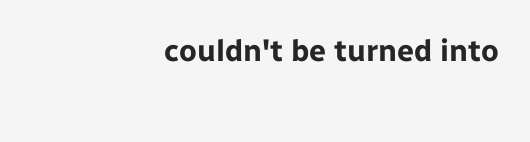couldn't be turned into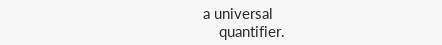a universal
    quantifier.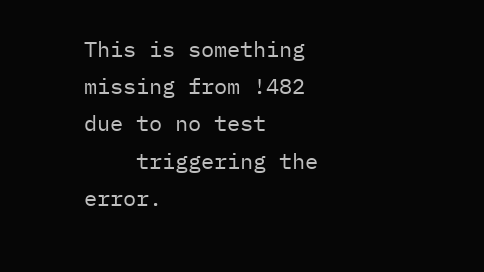This is something missing from !482 due to no test
    triggering the error.